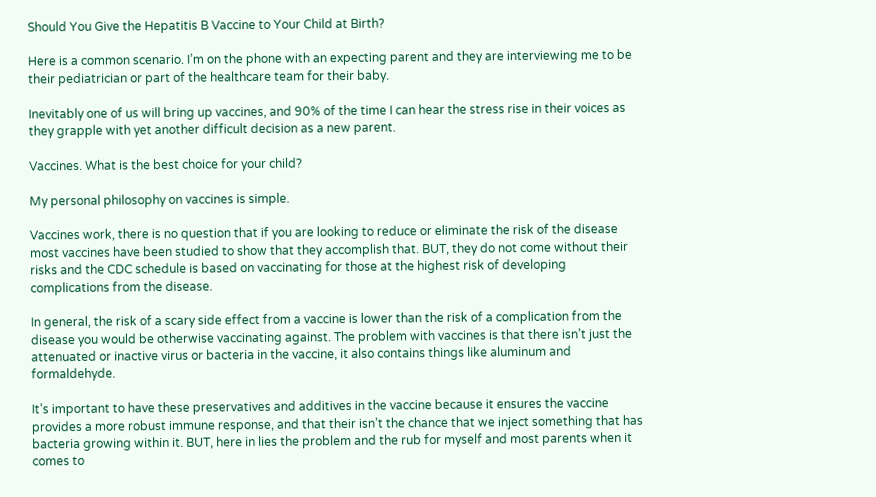Should You Give the Hepatitis B Vaccine to Your Child at Birth?

Here is a common scenario. I’m on the phone with an expecting parent and they are interviewing me to be their pediatrician or part of the healthcare team for their baby.

Inevitably one of us will bring up vaccines, and 90% of the time I can hear the stress rise in their voices as they grapple with yet another difficult decision as a new parent.

Vaccines. What is the best choice for your child?

My personal philosophy on vaccines is simple.

Vaccines work, there is no question that if you are looking to reduce or eliminate the risk of the disease most vaccines have been studied to show that they accomplish that. BUT, they do not come without their risks and the CDC schedule is based on vaccinating for those at the highest risk of developing complications from the disease.

In general, the risk of a scary side effect from a vaccine is lower than the risk of a complication from the disease you would be otherwise vaccinating against. The problem with vaccines is that there isn’t just the attenuated or inactive virus or bacteria in the vaccine, it also contains things like aluminum and formaldehyde.

It’s important to have these preservatives and additives in the vaccine because it ensures the vaccine provides a more robust immune response, and that their isn’t the chance that we inject something that has bacteria growing within it. BUT, here in lies the problem and the rub for myself and most parents when it comes to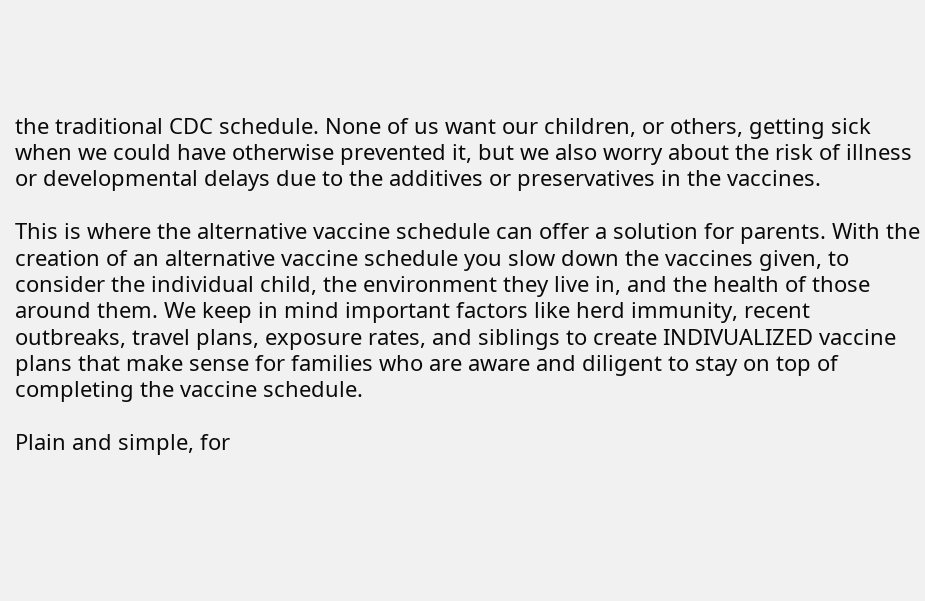the traditional CDC schedule. None of us want our children, or others, getting sick when we could have otherwise prevented it, but we also worry about the risk of illness or developmental delays due to the additives or preservatives in the vaccines.

This is where the alternative vaccine schedule can offer a solution for parents. With the creation of an alternative vaccine schedule you slow down the vaccines given, to consider the individual child, the environment they live in, and the health of those around them. We keep in mind important factors like herd immunity, recent outbreaks, travel plans, exposure rates, and siblings to create INDIVUALIZED vaccine plans that make sense for families who are aware and diligent to stay on top of completing the vaccine schedule.

Plain and simple, for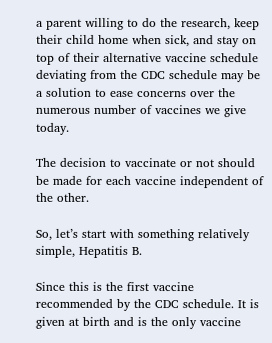a parent willing to do the research, keep their child home when sick, and stay on top of their alternative vaccine schedule deviating from the CDC schedule may be a solution to ease concerns over the numerous number of vaccines we give today.

The decision to vaccinate or not should be made for each vaccine independent of the other.

So, let’s start with something relatively simple, Hepatitis B.

Since this is the first vaccine recommended by the CDC schedule. It is given at birth and is the only vaccine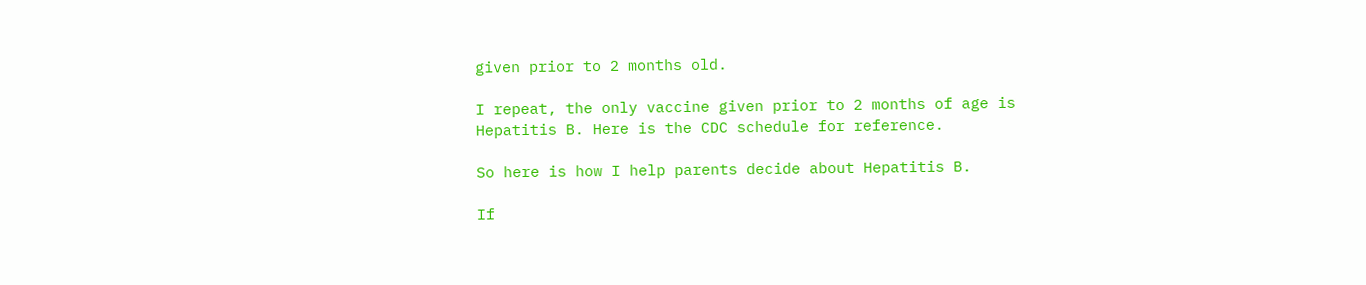given prior to 2 months old.

I repeat, the only vaccine given prior to 2 months of age is Hepatitis B. Here is the CDC schedule for reference.

So here is how I help parents decide about Hepatitis B.

If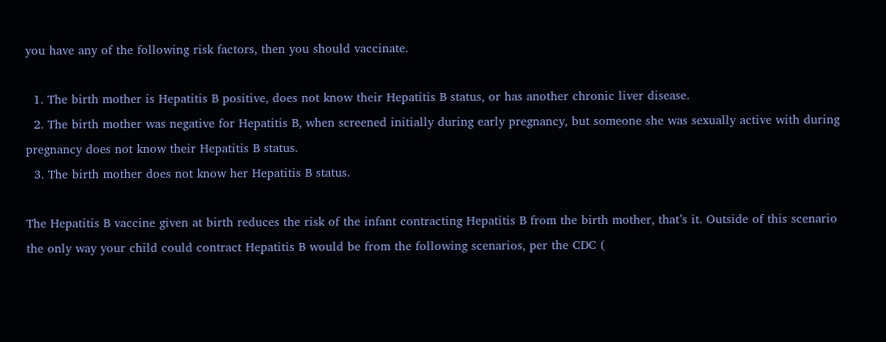you have any of the following risk factors, then you should vaccinate.

  1. The birth mother is Hepatitis B positive, does not know their Hepatitis B status, or has another chronic liver disease.
  2. The birth mother was negative for Hepatitis B, when screened initially during early pregnancy, but someone she was sexually active with during pregnancy does not know their Hepatitis B status.
  3. The birth mother does not know her Hepatitis B status.

The Hepatitis B vaccine given at birth reduces the risk of the infant contracting Hepatitis B from the birth mother, that’s it. Outside of this scenario the only way your child could contract Hepatitis B would be from the following scenarios, per the CDC (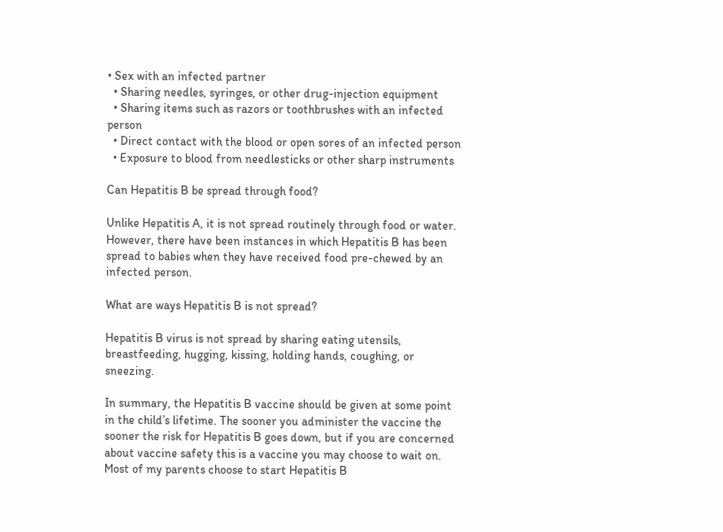• Sex with an infected partner
  • Sharing needles, syringes, or other drug-injection equipment
  • Sharing items such as razors or toothbrushes with an infected person
  • Direct contact with the blood or open sores of an infected person
  • Exposure to blood from needlesticks or other sharp instruments

Can Hepatitis B be spread through food?

Unlike Hepatitis A, it is not spread routinely through food or water. However, there have been instances in which Hepatitis B has been spread to babies when they have received food pre-chewed by an infected person.

What are ways Hepatitis B is not spread?

Hepatitis B virus is not spread by sharing eating utensils, breastfeeding, hugging, kissing, holding hands, coughing, or sneezing.

In summary, the Hepatitis B vaccine should be given at some point in the child’s lifetime. The sooner you administer the vaccine the sooner the risk for Hepatitis B goes down, but if you are concerned about vaccine safety this is a vaccine you may choose to wait on. Most of my parents choose to start Hepatitis B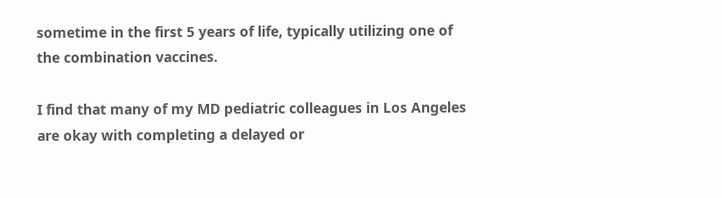sometime in the first 5 years of life, typically utilizing one of the combination vaccines.

I find that many of my MD pediatric colleagues in Los Angeles are okay with completing a delayed or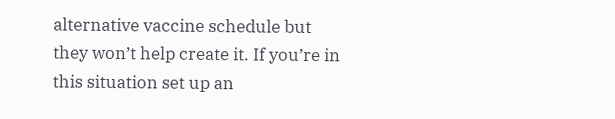alternative vaccine schedule but they won’t help create it. If you’re in this situation set up an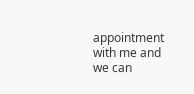appointment with me and we can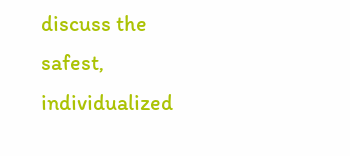discuss the safest, individualized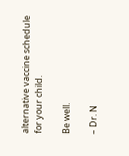alternative vaccine schedule for your child.

Be well.

– Dr. N